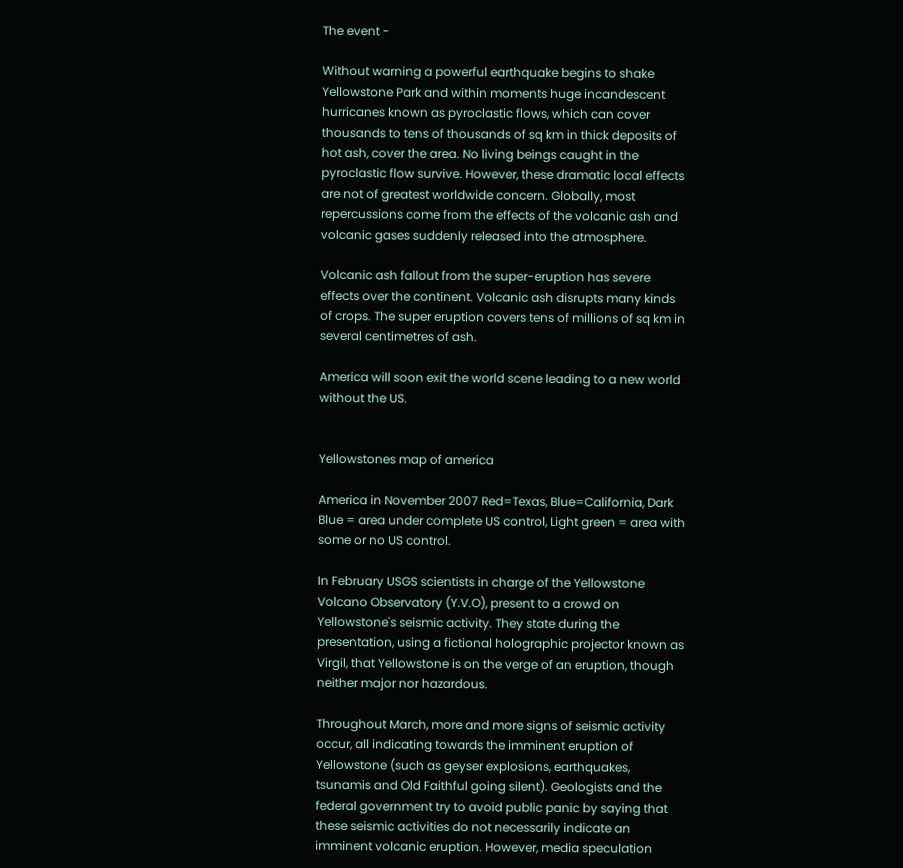The event -

Without warning a powerful earthquake begins to shake Yellowstone Park and within moments huge incandescent hurricanes known as pyroclastic flows, which can cover thousands to tens of thousands of sq km in thick deposits of hot ash, cover the area. No living beings caught in the pyroclastic flow survive. However, these dramatic local effects are not of greatest worldwide concern. Globally, most repercussions come from the effects of the volcanic ash and volcanic gases suddenly released into the atmosphere.

Volcanic ash fallout from the super-eruption has severe effects over the continent. Volcanic ash disrupts many kinds of crops. The super eruption covers tens of millions of sq km in several centimetres of ash.

America will soon exit the world scene leading to a new world without the US.


Yellowstones map of america

America in November 2007 Red=Texas, Blue=California, Dark Blue = area under complete US control, Light green = area with some or no US control.

In February USGS scientists in charge of the Yellowstone Volcano Observatory (Y.V.O), present to a crowd on Yellowstone's seismic activity. They state during the presentation, using a fictional holographic projector known as Virgil, that Yellowstone is on the verge of an eruption, though neither major nor hazardous.

Throughout March, more and more signs of seismic activity occur, all indicating towards the imminent eruption of Yellowstone (such as geyser explosions, earthquakes, tsunamis and Old Faithful going silent). Geologists and the federal government try to avoid public panic by saying that these seismic activities do not necessarily indicate an imminent volcanic eruption. However, media speculation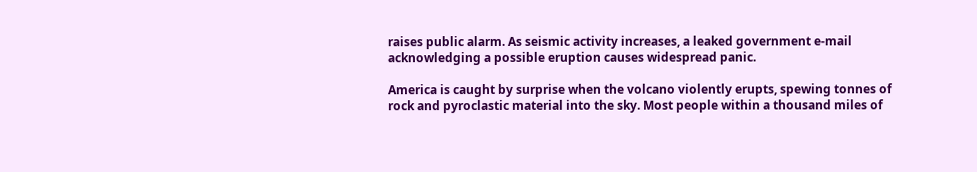raises public alarm. As seismic activity increases, a leaked government e-mail acknowledging a possible eruption causes widespread panic.

America is caught by surprise when the volcano violently erupts, spewing tonnes of rock and pyroclastic material into the sky. Most people within a thousand miles of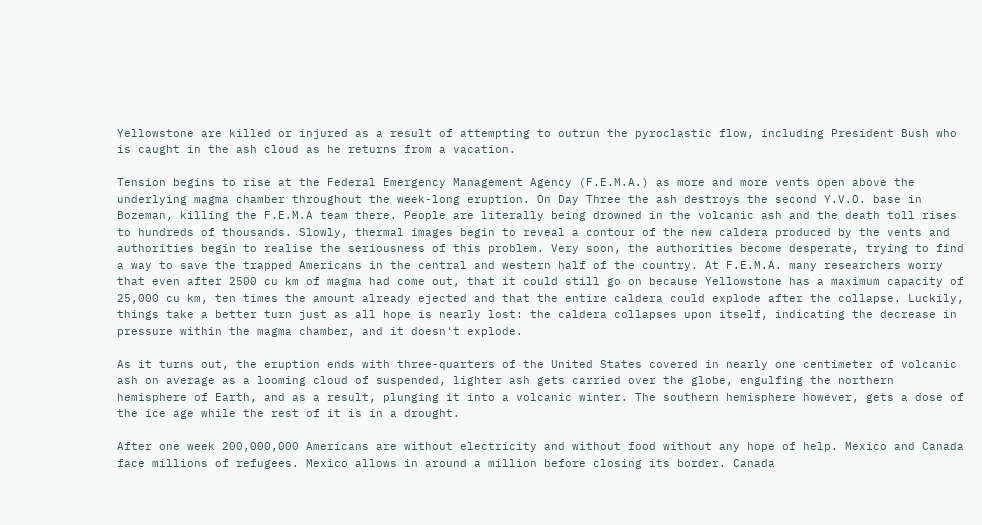Yellowstone are killed or injured as a result of attempting to outrun the pyroclastic flow, including President Bush who is caught in the ash cloud as he returns from a vacation.

Tension begins to rise at the Federal Emergency Management Agency (F.E.M.A.) as more and more vents open above the underlying magma chamber throughout the week-long eruption. On Day Three the ash destroys the second Y.V.O. base in Bozeman, killing the F.E.M.A team there. People are literally being drowned in the volcanic ash and the death toll rises to hundreds of thousands. Slowly, thermal images begin to reveal a contour of the new caldera produced by the vents and authorities begin to realise the seriousness of this problem. Very soon, the authorities become desperate, trying to find a way to save the trapped Americans in the central and western half of the country. At F.E.M.A. many researchers worry that even after 2500 cu km of magma had come out, that it could still go on because Yellowstone has a maximum capacity of 25,000 cu km, ten times the amount already ejected and that the entire caldera could explode after the collapse. Luckily, things take a better turn just as all hope is nearly lost: the caldera collapses upon itself, indicating the decrease in pressure within the magma chamber, and it doesn't explode.

As it turns out, the eruption ends with three-quarters of the United States covered in nearly one centimeter of volcanic ash on average as a looming cloud of suspended, lighter ash gets carried over the globe, engulfing the northern hemisphere of Earth, and as a result, plunging it into a volcanic winter. The southern hemisphere however, gets a dose of the ice age while the rest of it is in a drought.

After one week 200,000,000 Americans are without electricity and without food without any hope of help. Mexico and Canada face millions of refugees. Mexico allows in around a million before closing its border. Canada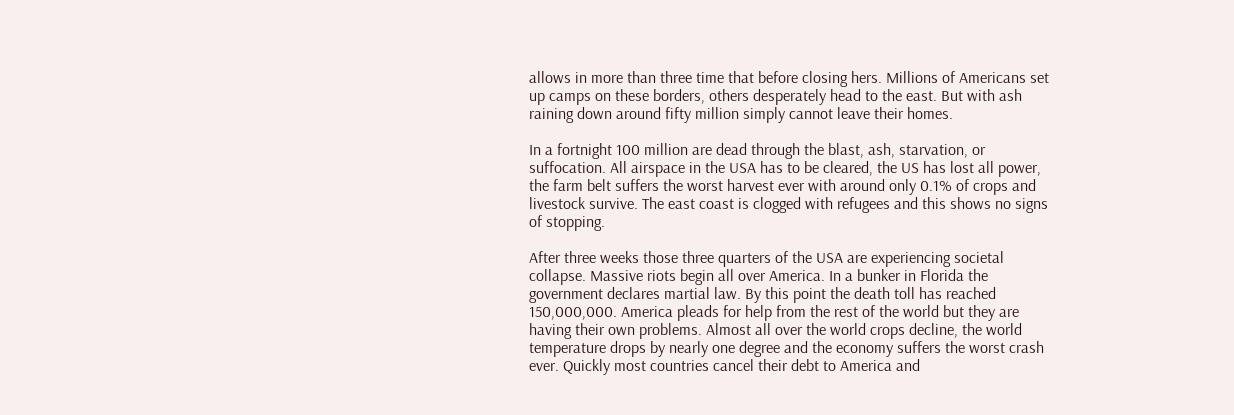allows in more than three time that before closing hers. Millions of Americans set up camps on these borders, others desperately head to the east. But with ash raining down around fifty million simply cannot leave their homes.

In a fortnight 100 million are dead through the blast, ash, starvation, or suffocation. All airspace in the USA has to be cleared, the US has lost all power, the farm belt suffers the worst harvest ever with around only 0.1% of crops and livestock survive. The east coast is clogged with refugees and this shows no signs of stopping.

After three weeks those three quarters of the USA are experiencing societal collapse. Massive riots begin all over America. In a bunker in Florida the government declares martial law. By this point the death toll has reached 150,000,000. America pleads for help from the rest of the world but they are having their own problems. Almost all over the world crops decline, the world temperature drops by nearly one degree and the economy suffers the worst crash ever. Quickly most countries cancel their debt to America and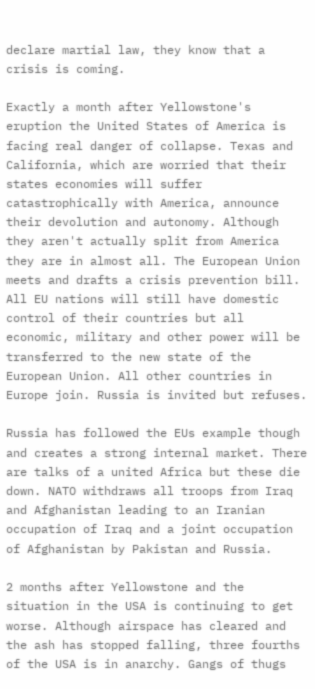declare martial law, they know that a crisis is coming.

Exactly a month after Yellowstone's eruption the United States of America is facing real danger of collapse. Texas and California, which are worried that their states economies will suffer catastrophically with America, announce their devolution and autonomy. Although they aren't actually split from America they are in almost all. The European Union meets and drafts a crisis prevention bill. All EU nations will still have domestic control of their countries but all economic, military and other power will be transferred to the new state of the European Union. All other countries in Europe join. Russia is invited but refuses.

Russia has followed the EUs example though and creates a strong internal market. There are talks of a united Africa but these die down. NATO withdraws all troops from Iraq and Afghanistan leading to an Iranian occupation of Iraq and a joint occupation of Afghanistan by Pakistan and Russia.

2 months after Yellowstone and the situation in the USA is continuing to get worse. Although airspace has cleared and the ash has stopped falling, three fourths of the USA is in anarchy. Gangs of thugs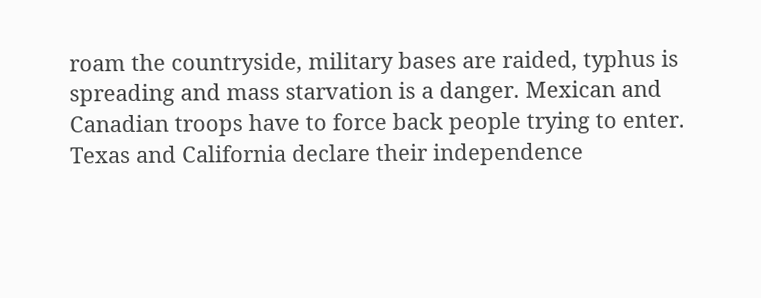roam the countryside, military bases are raided, typhus is spreading and mass starvation is a danger. Mexican and Canadian troops have to force back people trying to enter. Texas and California declare their independence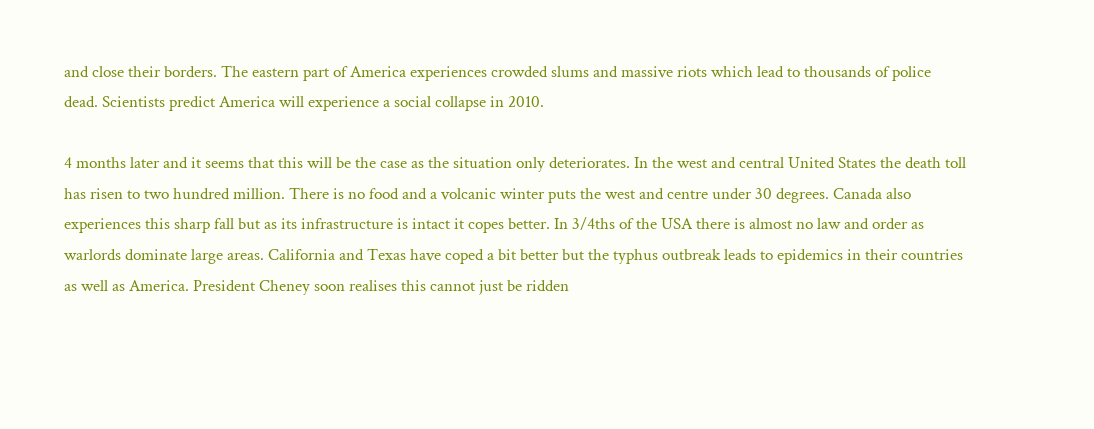and close their borders. The eastern part of America experiences crowded slums and massive riots which lead to thousands of police dead. Scientists predict America will experience a social collapse in 2010.

4 months later and it seems that this will be the case as the situation only deteriorates. In the west and central United States the death toll has risen to two hundred million. There is no food and a volcanic winter puts the west and centre under 30 degrees. Canada also experiences this sharp fall but as its infrastructure is intact it copes better. In 3/4ths of the USA there is almost no law and order as warlords dominate large areas. California and Texas have coped a bit better but the typhus outbreak leads to epidemics in their countries as well as America. President Cheney soon realises this cannot just be ridden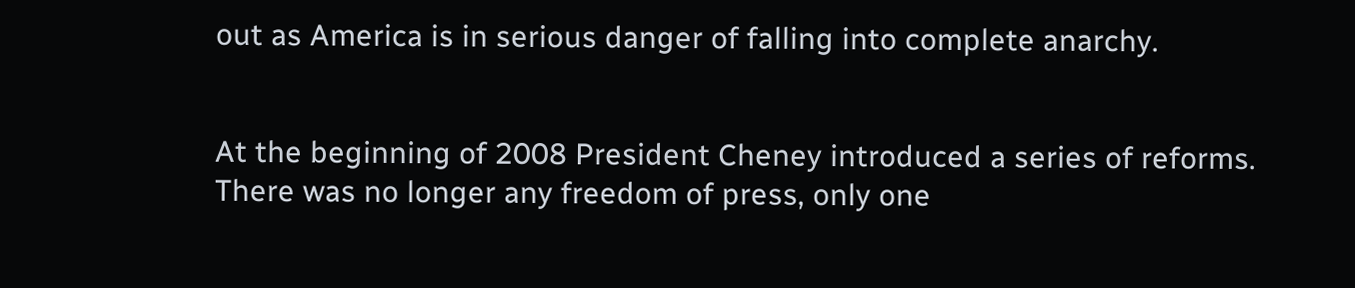out as America is in serious danger of falling into complete anarchy.


At the beginning of 2008 President Cheney introduced a series of reforms. There was no longer any freedom of press, only one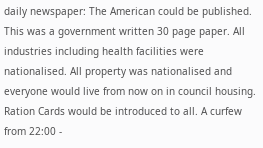daily newspaper: The American could be published. This was a government written 30 page paper. All industries including health facilities were nationalised. All property was nationalised and everyone would live from now on in council housing. Ration Cards would be introduced to all. A curfew from 22:00 -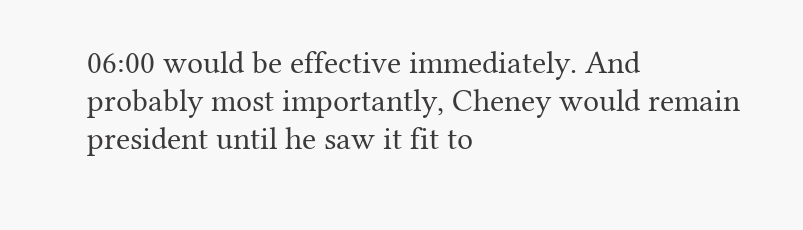06:00 would be effective immediately. And probably most importantly, Cheney would remain president until he saw it fit to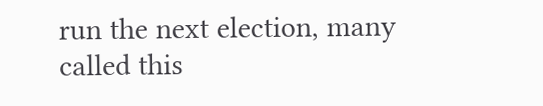run the next election, many called this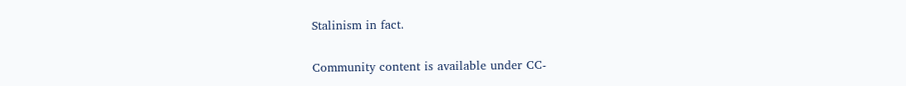Stalinism in fact.

Community content is available under CC-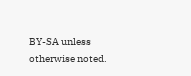BY-SA unless otherwise noted.